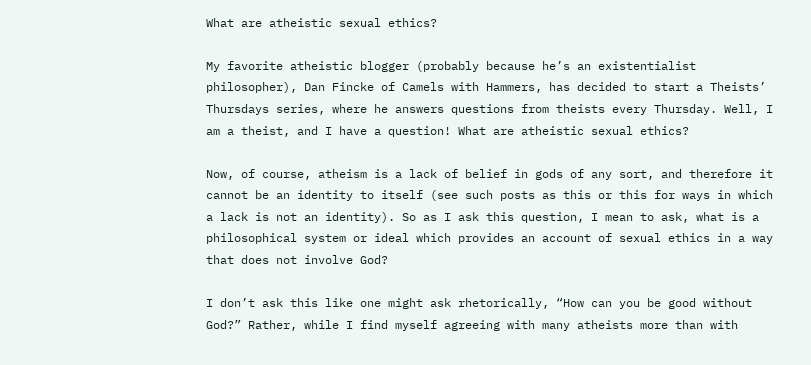What are atheistic sexual ethics?

My favorite atheistic blogger (probably because he’s an existentialist philosopher), Dan Fincke of Camels with Hammers, has decided to start a Theists’ Thursdays series, where he answers questions from theists every Thursday. Well, I am a theist, and I have a question! What are atheistic sexual ethics?

Now, of course, atheism is a lack of belief in gods of any sort, and therefore it cannot be an identity to itself (see such posts as this or this for ways in which a lack is not an identity). So as I ask this question, I mean to ask, what is a philosophical system or ideal which provides an account of sexual ethics in a way that does not involve God?

I don’t ask this like one might ask rhetorically, “How can you be good without God?” Rather, while I find myself agreeing with many atheists more than with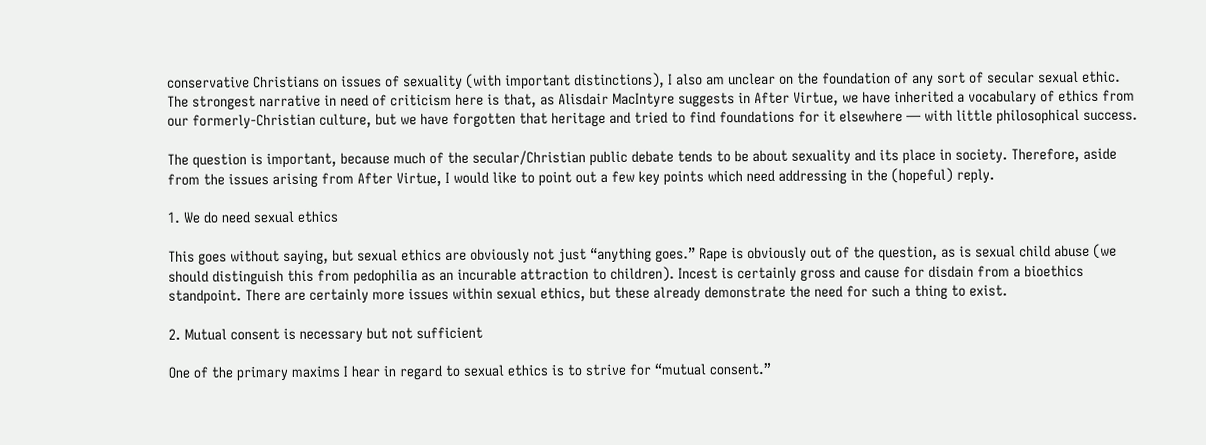conservative Christians on issues of sexuality (with important distinctions), I also am unclear on the foundation of any sort of secular sexual ethic. The strongest narrative in need of criticism here is that, as Alisdair MacIntyre suggests in After Virtue, we have inherited a vocabulary of ethics from our formerly-Christian culture, but we have forgotten that heritage and tried to find foundations for it elsewhere — with little philosophical success.

The question is important, because much of the secular/Christian public debate tends to be about sexuality and its place in society. Therefore, aside from the issues arising from After Virtue, I would like to point out a few key points which need addressing in the (hopeful) reply.

1. We do need sexual ethics

This goes without saying, but sexual ethics are obviously not just “anything goes.” Rape is obviously out of the question, as is sexual child abuse (we should distinguish this from pedophilia as an incurable attraction to children). Incest is certainly gross and cause for disdain from a bioethics standpoint. There are certainly more issues within sexual ethics, but these already demonstrate the need for such a thing to exist.

2. Mutual consent is necessary but not sufficient

One of the primary maxims I hear in regard to sexual ethics is to strive for “mutual consent.”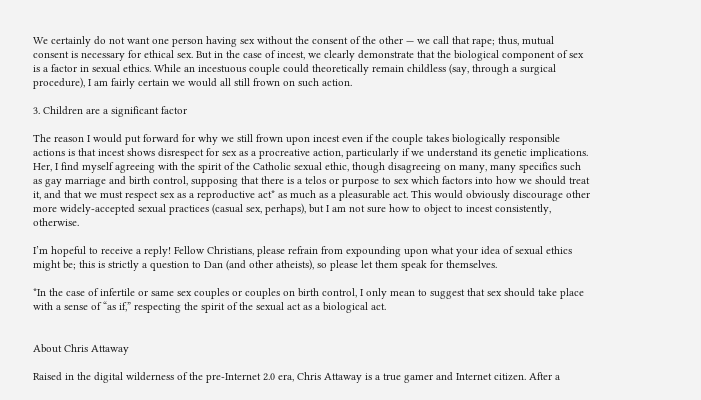We certainly do not want one person having sex without the consent of the other — we call that rape; thus, mutual consent is necessary for ethical sex. But in the case of incest, we clearly demonstrate that the biological component of sex is a factor in sexual ethics. While an incestuous couple could theoretically remain childless (say, through a surgical procedure), I am fairly certain we would all still frown on such action.

3. Children are a significant factor

The reason I would put forward for why we still frown upon incest even if the couple takes biologically responsible actions is that incest shows disrespect for sex as a procreative action, particularly if we understand its genetic implications. Her, I find myself agreeing with the spirit of the Catholic sexual ethic, though disagreeing on many, many specifics such as gay marriage and birth control, supposing that there is a telos or purpose to sex which factors into how we should treat it, and that we must respect sex as a reproductive act* as much as a pleasurable act. This would obviously discourage other more widely-accepted sexual practices (casual sex, perhaps), but I am not sure how to object to incest consistently, otherwise.

I’m hopeful to receive a reply! Fellow Christians, please refrain from expounding upon what your idea of sexual ethics might be; this is strictly a question to Dan (and other atheists), so please let them speak for themselves.

*In the case of infertile or same sex couples or couples on birth control, I only mean to suggest that sex should take place with a sense of “as if,” respecting the spirit of the sexual act as a biological act.


About Chris Attaway

Raised in the digital wilderness of the pre-Internet 2.0 era, Chris Attaway is a true gamer and Internet citizen. After a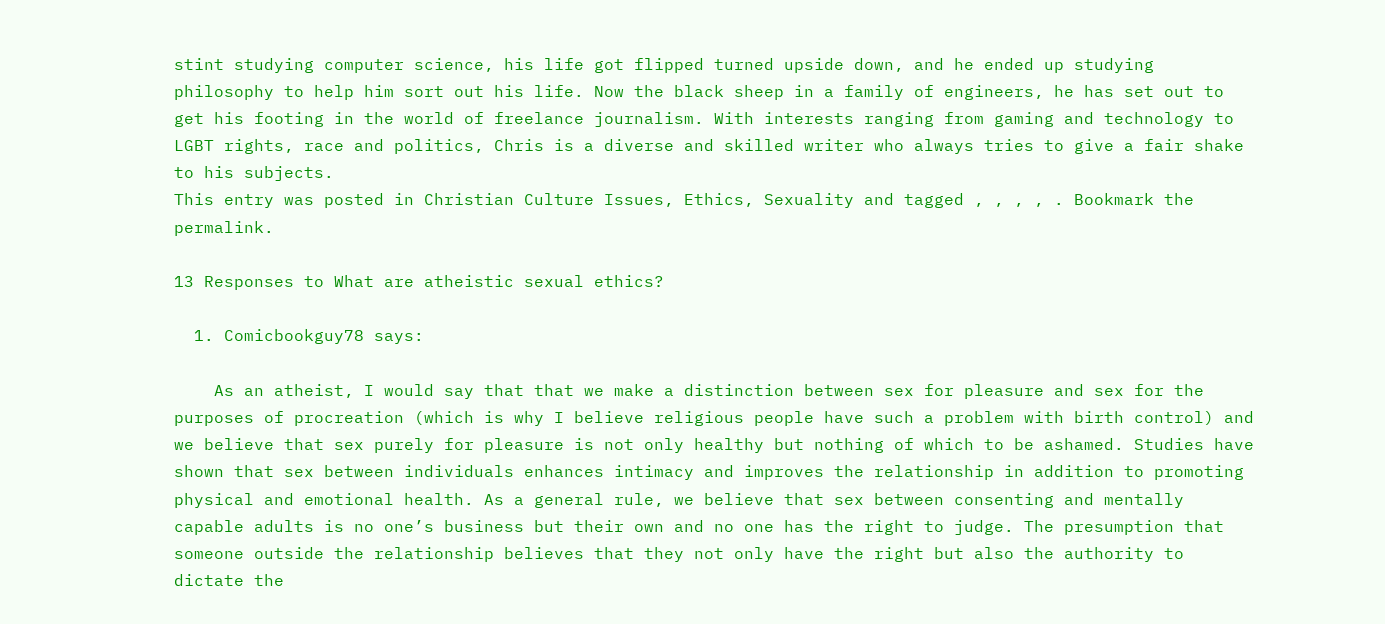stint studying computer science, his life got flipped turned upside down, and he ended up studying philosophy to help him sort out his life. Now the black sheep in a family of engineers, he has set out to get his footing in the world of freelance journalism. With interests ranging from gaming and technology to LGBT rights, race and politics, Chris is a diverse and skilled writer who always tries to give a fair shake to his subjects.
This entry was posted in Christian Culture Issues, Ethics, Sexuality and tagged , , , , . Bookmark the permalink.

13 Responses to What are atheistic sexual ethics?

  1. Comicbookguy78 says:

    As an atheist, I would say that that we make a distinction between sex for pleasure and sex for the purposes of procreation (which is why I believe religious people have such a problem with birth control) and we believe that sex purely for pleasure is not only healthy but nothing of which to be ashamed. Studies have shown that sex between individuals enhances intimacy and improves the relationship in addition to promoting physical and emotional health. As a general rule, we believe that sex between consenting and mentally capable adults is no one’s business but their own and no one has the right to judge. The presumption that someone outside the relationship believes that they not only have the right but also the authority to dictate the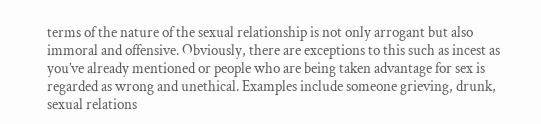terms of the nature of the sexual relationship is not only arrogant but also immoral and offensive. Obviously, there are exceptions to this such as incest as you’ve already mentioned or people who are being taken advantage for sex is regarded as wrong and unethical. Examples include someone grieving, drunk, sexual relations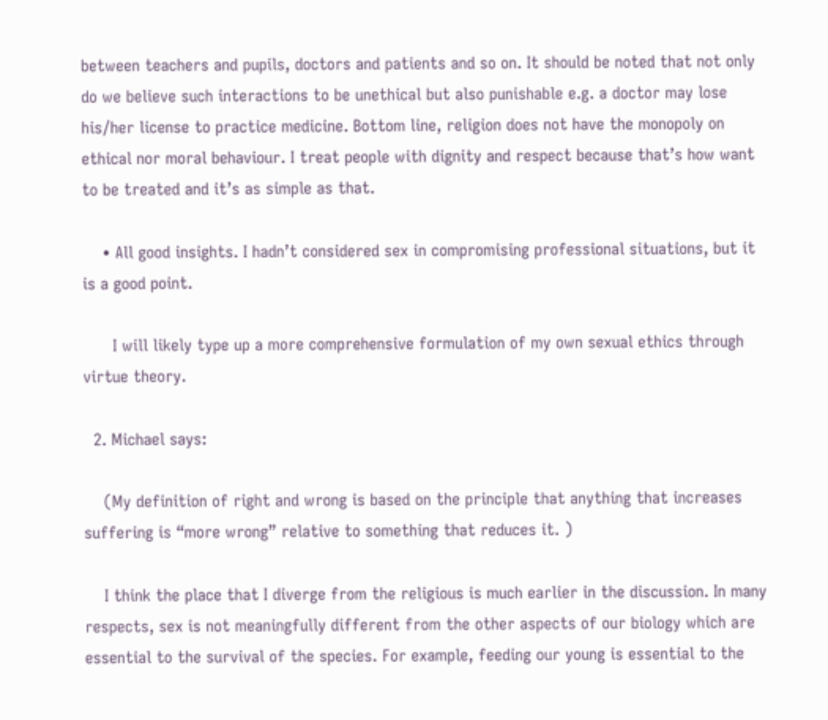between teachers and pupils, doctors and patients and so on. It should be noted that not only do we believe such interactions to be unethical but also punishable e.g. a doctor may lose his/her license to practice medicine. Bottom line, religion does not have the monopoly on ethical nor moral behaviour. I treat people with dignity and respect because that’s how want to be treated and it’s as simple as that.

    • All good insights. I hadn’t considered sex in compromising professional situations, but it is a good point.

      I will likely type up a more comprehensive formulation of my own sexual ethics through virtue theory.

  2. Michael says:

    (My definition of right and wrong is based on the principle that anything that increases suffering is “more wrong” relative to something that reduces it. )

    I think the place that I diverge from the religious is much earlier in the discussion. In many respects, sex is not meaningfully different from the other aspects of our biology which are essential to the survival of the species. For example, feeding our young is essential to the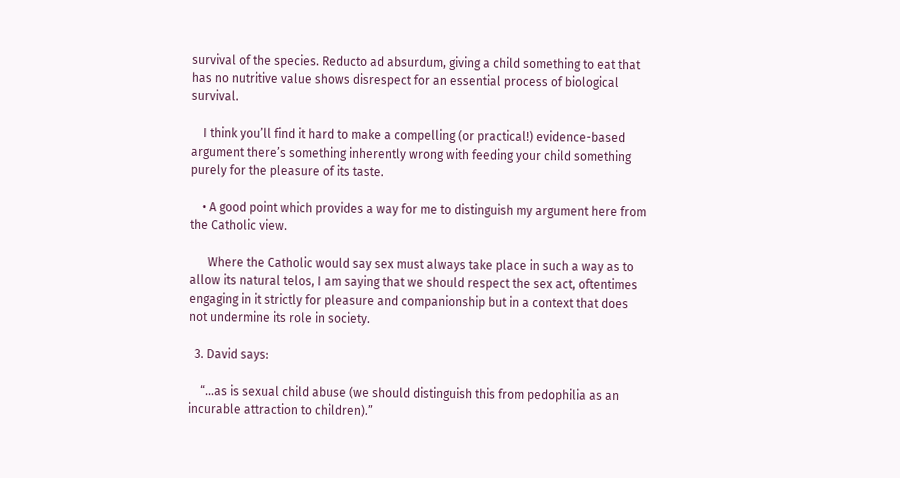survival of the species. Reducto ad absurdum, giving a child something to eat that has no nutritive value shows disrespect for an essential process of biological survival.

    I think you’ll find it hard to make a compelling (or practical!) evidence-based argument there’s something inherently wrong with feeding your child something purely for the pleasure of its taste.

    • A good point which provides a way for me to distinguish my argument here from the Catholic view.

      Where the Catholic would say sex must always take place in such a way as to allow its natural telos, I am saying that we should respect the sex act, oftentimes engaging in it strictly for pleasure and companionship but in a context that does not undermine its role in society.

  3. David says:

    “…as is sexual child abuse (we should distinguish this from pedophilia as an incurable attraction to children).”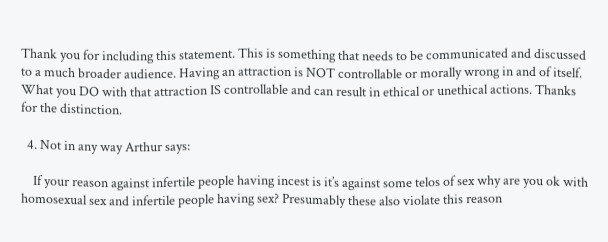Thank you for including this statement. This is something that needs to be communicated and discussed to a much broader audience. Having an attraction is NOT controllable or morally wrong in and of itself. What you DO with that attraction IS controllable and can result in ethical or unethical actions. Thanks for the distinction.

  4. Not in any way Arthur says:

    If your reason against infertile people having incest is it’s against some telos of sex why are you ok with homosexual sex and infertile people having sex? Presumably these also violate this reason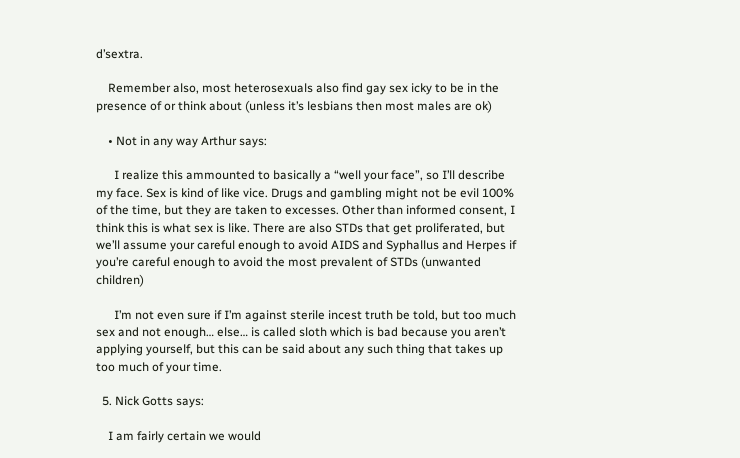d’sextra.

    Remember also, most heterosexuals also find gay sex icky to be in the presence of or think about (unless it’s lesbians then most males are ok)

    • Not in any way Arthur says:

      I realize this ammounted to basically a “well your face”, so I’ll describe my face. Sex is kind of like vice. Drugs and gambling might not be evil 100% of the time, but they are taken to excesses. Other than informed consent, I think this is what sex is like. There are also STDs that get proliferated, but we’ll assume your careful enough to avoid AIDS and Syphallus and Herpes if you’re careful enough to avoid the most prevalent of STDs (unwanted children)

      I’m not even sure if I’m against sterile incest truth be told, but too much sex and not enough… else… is called sloth which is bad because you aren’t applying yourself, but this can be said about any such thing that takes up too much of your time.

  5. Nick Gotts says:

    I am fairly certain we would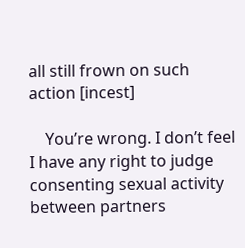all still frown on such action [incest]

    You’re wrong. I don’t feel I have any right to judge consenting sexual activity between partners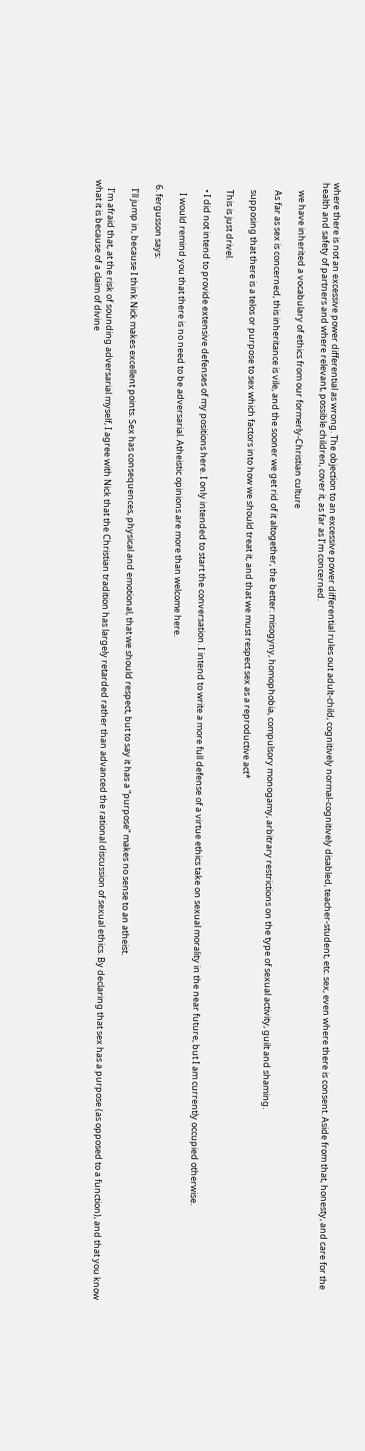where there is not an excessive power differential as wrong. The objection to an excessive power differential rules out adult-child, cognitively normal-cognitively disabled, teacher-student, etc. sex, even where there is consent. Aside from that, honesty, and care for the health and safety of partners and where relevant, possible children, cover it, as far as I’m concerned.

    we have inherited a vocabulary of ethics from our formerly-Christian culture

    As far as sex is concerned, this inheritance is vile, and the sooner we get rid of it altogether, the better: misogyny, homophobia, compulsory monogamy, arbitrary restrictions on the type of sexual activity, guilt and shaming.

    supposing that there is a telos or purpose to sex which factors into how we should treat it, and that we must respect sex as a reproductive act*

    This is just drivel.

    • I did not intend to provide extensive defenses of my positions here. I only intended to start the conversation. I intend to write a more full defense of a virtue ethics take on sexual morality in the near future, but I am currently occupied otherwise.

      I would remind you that there is no need to be adversarial. Atheistic opinions are more than welcome here.

  6. fergusson says:

    I’ll jump in, because I think Nick makes excellent points. Sex has consequences, physical and emotional, that we should respect, but to say it has a “purpose” makes no sense to an atheist.

    I’m afraid that, at the risk of sounding adversarial myself, I agree with Nick that the Christian tradition has largely retarded rather than advanced the rational discussion of sexual ethics. By declaring that sex has a purpose (as opposed to a function), and that you know what it is because of a claim of divine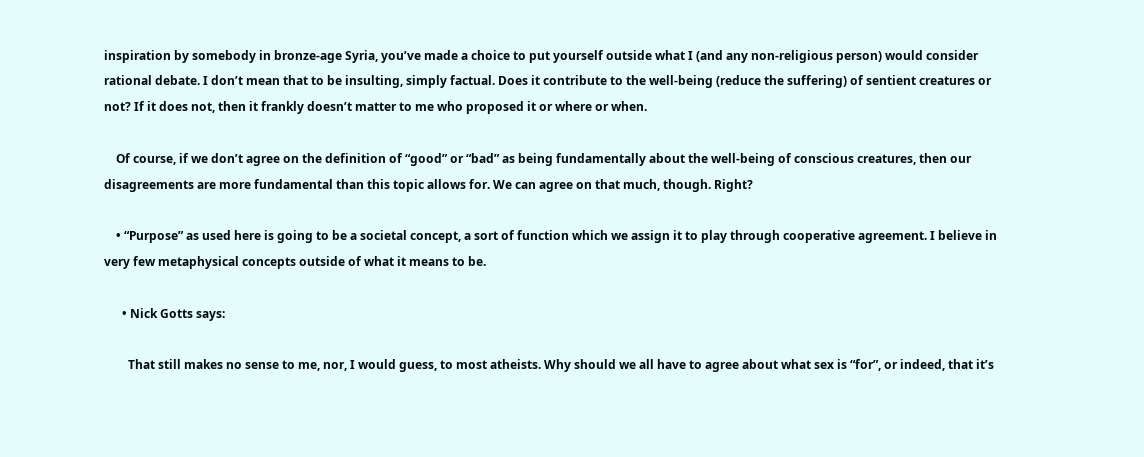inspiration by somebody in bronze-age Syria, you’ve made a choice to put yourself outside what I (and any non-religious person) would consider rational debate. I don’t mean that to be insulting, simply factual. Does it contribute to the well-being (reduce the suffering) of sentient creatures or not? If it does not, then it frankly doesn’t matter to me who proposed it or where or when.

    Of course, if we don’t agree on the definition of “good” or “bad” as being fundamentally about the well-being of conscious creatures, then our disagreements are more fundamental than this topic allows for. We can agree on that much, though. Right?

    • “Purpose” as used here is going to be a societal concept, a sort of function which we assign it to play through cooperative agreement. I believe in very few metaphysical concepts outside of what it means to be.

      • Nick Gotts says:

        That still makes no sense to me, nor, I would guess, to most atheists. Why should we all have to agree about what sex is “for”, or indeed, that it’s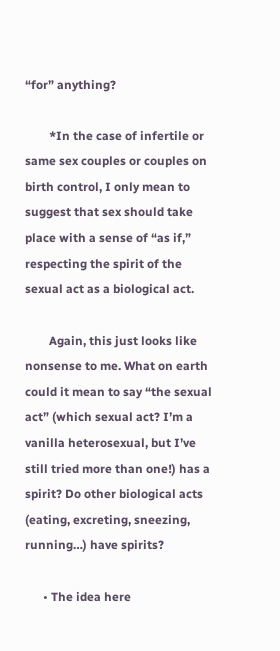“for” anything?

        *In the case of infertile or same sex couples or couples on birth control, I only mean to suggest that sex should take place with a sense of “as if,” respecting the spirit of the sexual act as a biological act.

        Again, this just looks like nonsense to me. What on earth could it mean to say “the sexual act” (which sexual act? I’m a vanilla heterosexual, but I’ve still tried more than one!) has a spirit? Do other biological acts (eating, excreting, sneezing, running…) have spirits?

      • The idea here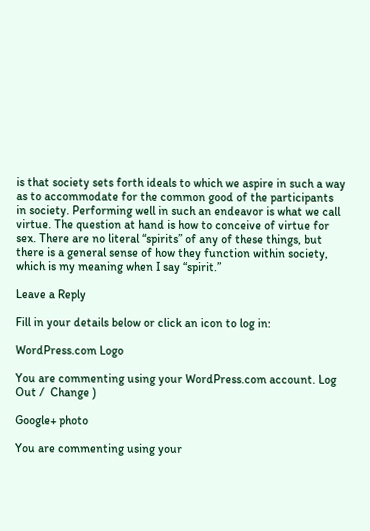is that society sets forth ideals to which we aspire in such a way as to accommodate for the common good of the participants in society. Performing well in such an endeavor is what we call virtue. The question at hand is how to conceive of virtue for sex. There are no literal “spirits” of any of these things, but there is a general sense of how they function within society, which is my meaning when I say “spirit.”

Leave a Reply

Fill in your details below or click an icon to log in:

WordPress.com Logo

You are commenting using your WordPress.com account. Log Out /  Change )

Google+ photo

You are commenting using your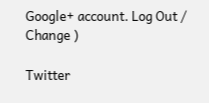Google+ account. Log Out /  Change )

Twitter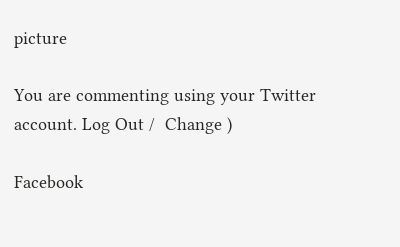picture

You are commenting using your Twitter account. Log Out /  Change )

Facebook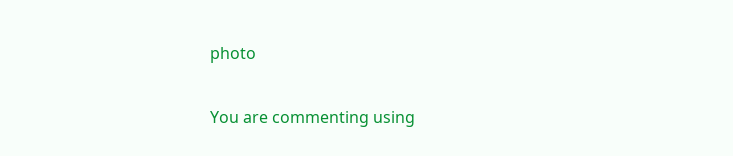photo

You are commenting using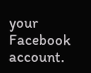your Facebook account.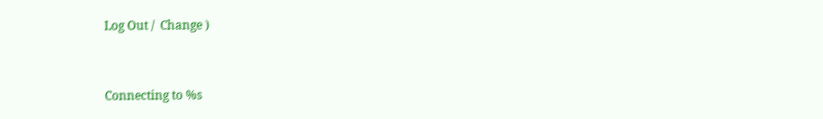Log Out /  Change )


Connecting to %s